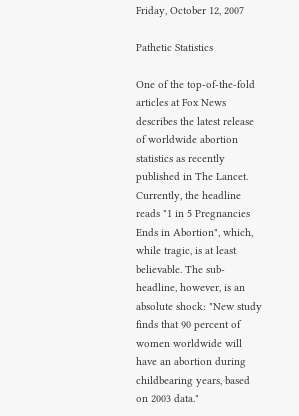Friday, October 12, 2007

Pathetic Statistics

One of the top-of-the-fold articles at Fox News describes the latest release of worldwide abortion statistics as recently published in The Lancet. Currently, the headline reads "1 in 5 Pregnancies Ends in Abortion", which, while tragic, is at least believable. The sub-headline, however, is an absolute shock: "New study finds that 90 percent of women worldwide will have an abortion during childbearing years, based on 2003 data."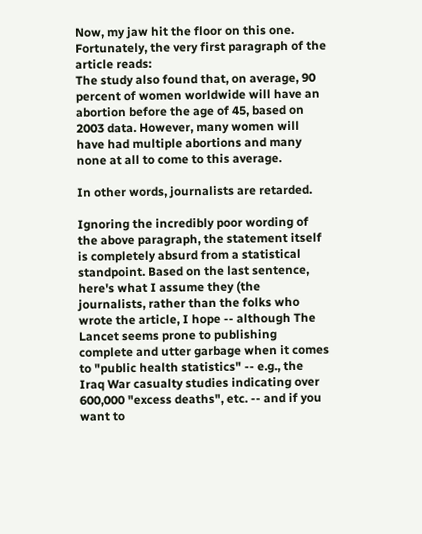Now, my jaw hit the floor on this one. Fortunately, the very first paragraph of the article reads:
The study also found that, on average, 90 percent of women worldwide will have an abortion before the age of 45, based on 2003 data. However, many women will have had multiple abortions and many none at all to come to this average.

In other words, journalists are retarded.

Ignoring the incredibly poor wording of the above paragraph, the statement itself is completely absurd from a statistical standpoint. Based on the last sentence, here's what I assume they (the journalists, rather than the folks who wrote the article, I hope -- although The Lancet seems prone to publishing complete and utter garbage when it comes to "public health statistics" -- e.g., the Iraq War casualty studies indicating over 600,000 "excess deaths", etc. -- and if you want to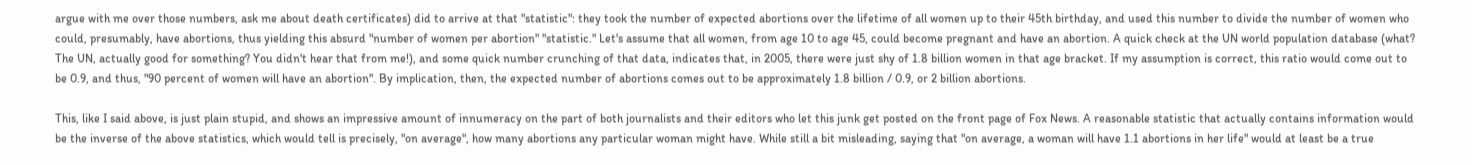argue with me over those numbers, ask me about death certificates) did to arrive at that "statistic": they took the number of expected abortions over the lifetime of all women up to their 45th birthday, and used this number to divide the number of women who could, presumably, have abortions, thus yielding this absurd "number of women per abortion" "statistic." Let's assume that all women, from age 10 to age 45, could become pregnant and have an abortion. A quick check at the UN world population database (what? The UN, actually good for something? You didn't hear that from me!), and some quick number crunching of that data, indicates that, in 2005, there were just shy of 1.8 billion women in that age bracket. If my assumption is correct, this ratio would come out to be 0.9, and thus, "90 percent of women will have an abortion". By implication, then, the expected number of abortions comes out to be approximately 1.8 billion / 0.9, or 2 billion abortions.

This, like I said above, is just plain stupid, and shows an impressive amount of innumeracy on the part of both journalists and their editors who let this junk get posted on the front page of Fox News. A reasonable statistic that actually contains information would be the inverse of the above statistics, which would tell is precisely, "on average", how many abortions any particular woman might have. While still a bit misleading, saying that "on average, a woman will have 1.1 abortions in her life" would at least be a true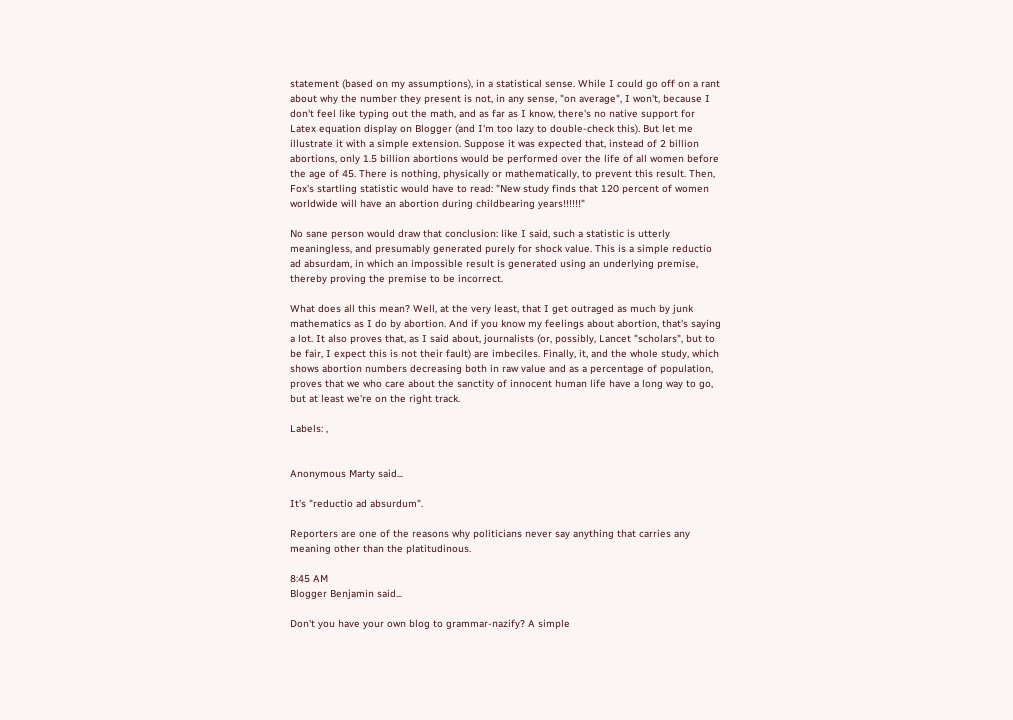statement (based on my assumptions), in a statistical sense. While I could go off on a rant about why the number they present is not, in any sense, "on average", I won't, because I don't feel like typing out the math, and as far as I know, there's no native support for Latex equation display on Blogger (and I'm too lazy to double-check this). But let me illustrate it with a simple extension. Suppose it was expected that, instead of 2 billion abortions, only 1.5 billion abortions would be performed over the life of all women before the age of 45. There is nothing, physically or mathematically, to prevent this result. Then, Fox's startling statistic would have to read: "New study finds that 120 percent of women worldwide will have an abortion during childbearing years!!!!!!"

No sane person would draw that conclusion: like I said, such a statistic is utterly meaningless, and presumably generated purely for shock value. This is a simple reductio ad absurdam, in which an impossible result is generated using an underlying premise, thereby proving the premise to be incorrect.

What does all this mean? Well, at the very least, that I get outraged as much by junk mathematics as I do by abortion. And if you know my feelings about abortion, that's saying a lot. It also proves that, as I said about, journalists (or, possibly, Lancet "scholars", but to be fair, I expect this is not their fault) are imbeciles. Finally, it, and the whole study, which shows abortion numbers decreasing both in raw value and as a percentage of population, proves that we who care about the sanctity of innocent human life have a long way to go, but at least we're on the right track.

Labels: ,


Anonymous Marty said...

It's "reductio ad absurdum".

Reporters are one of the reasons why politicians never say anything that carries any meaning other than the platitudinous.

8:45 AM
Blogger Benjamin said...

Don't you have your own blog to grammar-nazify? A simple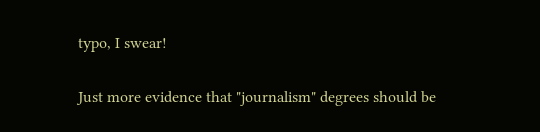typo, I swear!

Just more evidence that "journalism" degrees should be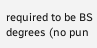required to be BS degrees (no pun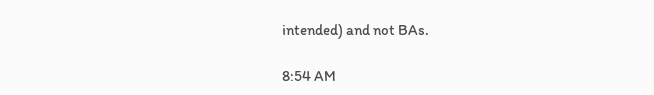intended) and not BAs.

8:54 AM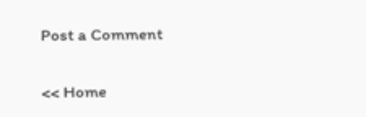Post a Comment

<< Home